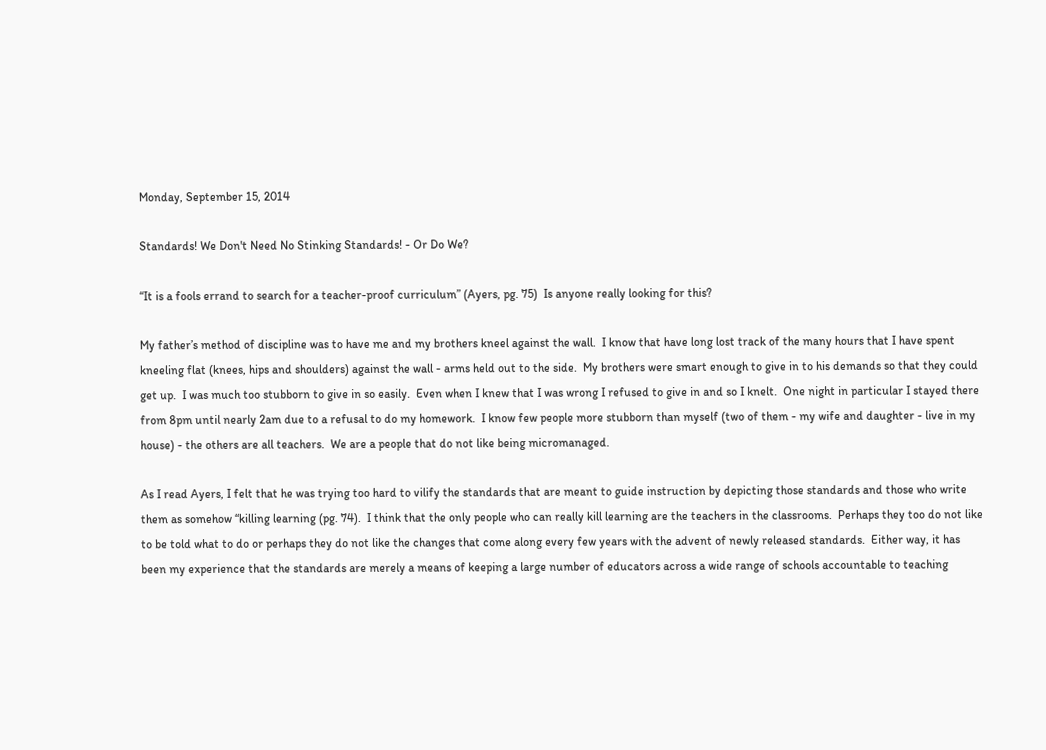Monday, September 15, 2014

Standards! We Don't Need No Stinking Standards! - Or Do We?

“It is a fools errand to search for a teacher-proof curriculum” (Ayers, pg. 75)  Is anyone really looking for this?

My father’s method of discipline was to have me and my brothers kneel against the wall.  I know that have long lost track of the many hours that I have spent kneeling flat (knees, hips and shoulders) against the wall - arms held out to the side.  My brothers were smart enough to give in to his demands so that they could get up.  I was much too stubborn to give in so easily.  Even when I knew that I was wrong I refused to give in and so I knelt.  One night in particular I stayed there from 8pm until nearly 2am due to a refusal to do my homework.  I know few people more stubborn than myself (two of them - my wife and daughter - live in my house) - the others are all teachers.  We are a people that do not like being micromanaged.

As I read Ayers, I felt that he was trying too hard to vilify the standards that are meant to guide instruction by depicting those standards and those who write them as somehow “killing learning (pg. 74).  I think that the only people who can really kill learning are the teachers in the classrooms.  Perhaps they too do not like to be told what to do or perhaps they do not like the changes that come along every few years with the advent of newly released standards.  Either way, it has been my experience that the standards are merely a means of keeping a large number of educators across a wide range of schools accountable to teaching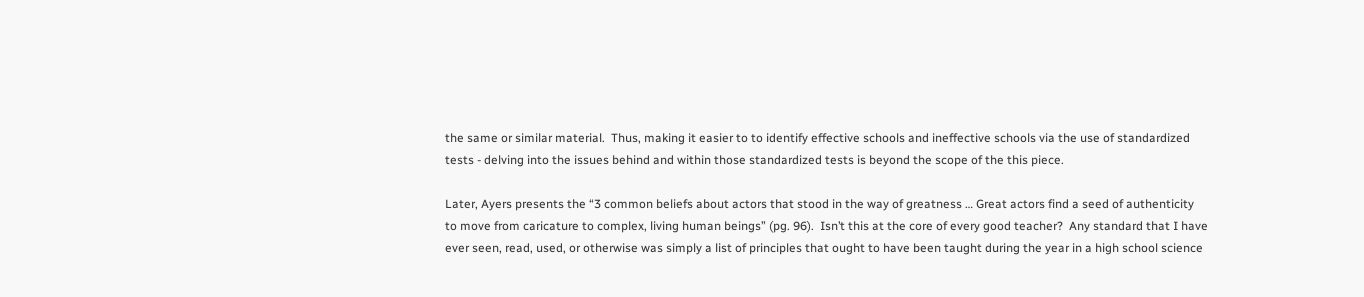the same or similar material.  Thus, making it easier to to identify effective schools and ineffective schools via the use of standardized tests - delving into the issues behind and within those standardized tests is beyond the scope of the this piece.

Later, Ayers presents the “3 common beliefs about actors that stood in the way of greatness … Great actors find a seed of authenticity to move from caricature to complex, living human beings” (pg. 96).  Isn’t this at the core of every good teacher?  Any standard that I have ever seen, read, used, or otherwise was simply a list of principles that ought to have been taught during the year in a high school science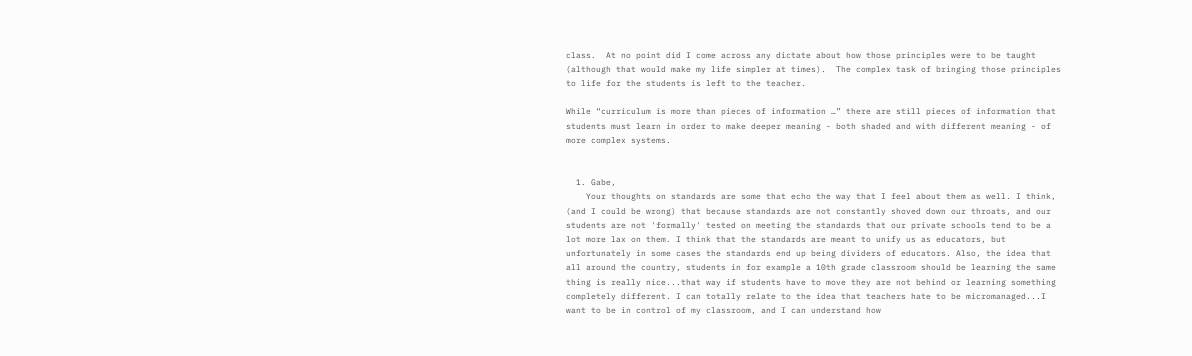class.  At no point did I come across any dictate about how those principles were to be taught (although that would make my life simpler at times).  The complex task of bringing those principles to life for the students is left to the teacher.

While “curriculum is more than pieces of information …” there are still pieces of information that students must learn in order to make deeper meaning - both shaded and with different meaning - of more complex systems.


  1. Gabe,
    Your thoughts on standards are some that echo the way that I feel about them as well. I think, (and I could be wrong) that because standards are not constantly shoved down our throats, and our students are not 'formally' tested on meeting the standards that our private schools tend to be a lot more lax on them. I think that the standards are meant to unify us as educators, but unfortunately in some cases the standards end up being dividers of educators. Also, the idea that all around the country, students in for example a 10th grade classroom should be learning the same thing is really nice...that way if students have to move they are not behind or learning something completely different. I can totally relate to the idea that teachers hate to be micromanaged...I want to be in control of my classroom, and I can understand how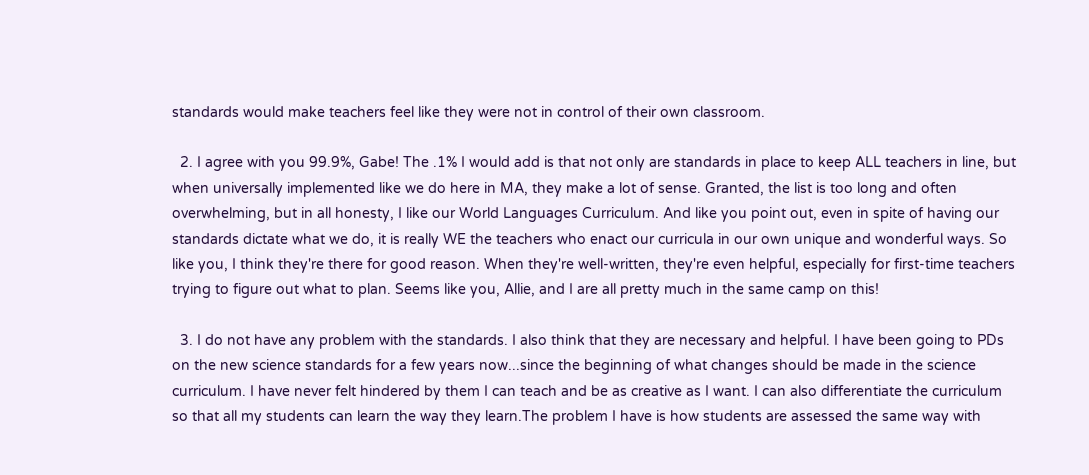standards would make teachers feel like they were not in control of their own classroom.

  2. I agree with you 99.9%, Gabe! The .1% I would add is that not only are standards in place to keep ALL teachers in line, but when universally implemented like we do here in MA, they make a lot of sense. Granted, the list is too long and often overwhelming, but in all honesty, I like our World Languages Curriculum. And like you point out, even in spite of having our standards dictate what we do, it is really WE the teachers who enact our curricula in our own unique and wonderful ways. So like you, I think they're there for good reason. When they're well-written, they're even helpful, especially for first-time teachers trying to figure out what to plan. Seems like you, Allie, and I are all pretty much in the same camp on this!

  3. I do not have any problem with the standards. I also think that they are necessary and helpful. I have been going to PDs on the new science standards for a few years now...since the beginning of what changes should be made in the science curriculum. I have never felt hindered by them I can teach and be as creative as I want. I can also differentiate the curriculum so that all my students can learn the way they learn.The problem I have is how students are assessed the same way with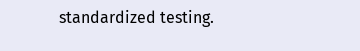standardized testing.